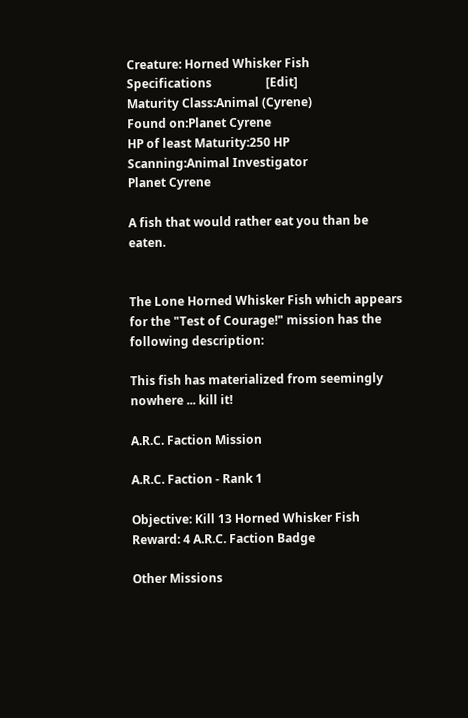Creature: Horned Whisker Fish
Specifications                  [Edit]
Maturity Class:Animal (Cyrene)
Found on:Planet Cyrene
HP of least Maturity:250 HP
Scanning:Animal Investigator
Planet Cyrene

A fish that would rather eat you than be eaten.


The Lone Horned Whisker Fish which appears for the "Test of Courage!" mission has the following description:

This fish has materialized from seemingly nowhere ... kill it!

A.R.C. Faction Mission

A.R.C. Faction - Rank 1

Objective: Kill 13 Horned Whisker Fish
Reward: 4 A.R.C. Faction Badge

Other Missions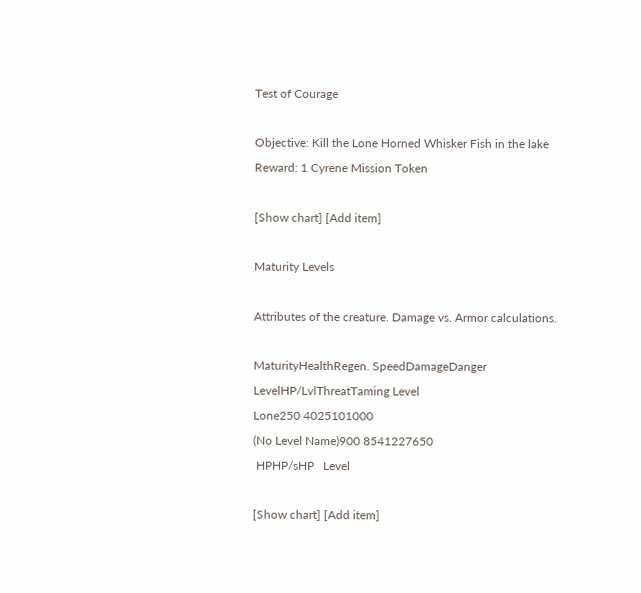Test of Courage

Objective: Kill the Lone Horned Whisker Fish in the lake
Reward: 1 Cyrene Mission Token

[Show chart] [Add item]

Maturity Levels

Attributes of the creature. Damage vs. Armor calculations.

MaturityHealthRegen. SpeedDamageDanger LevelHP/LvlThreatTaming Level
Lone250 4025101000
(No Level Name)900 8541227650
 HPHP/sHP   Level

[Show chart] [Add item]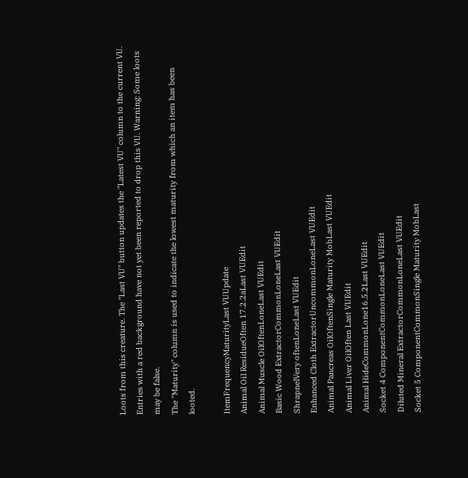Loots from this creature. The "Last VU" button updates the "Latest VU" column to the current VU. Entries with a red background have not yet been reported to drop this VU. Warning: Some loots may be false.
The "Maturity" column is used to indicate the lowest maturity from which an item has been looted.

ItemFrequencyMaturityLast VUUpdate
Animal Oil ResidueOften 17.2.2aLast VUEdit
Animal Muscle OilOftenLoneLast VUEdit
Basic Wood ExtractorCommonLoneLast VUEdit
ShrapnelVery oftenLoneLast VUEdit
Enhanced Cloth ExtractorUncommonLoneLast VUEdit
Animal Pancreas OilOftenSingle Maturity MobLast VUEdit
Animal Liver OilOften Last VUEdit
Animal HideCommonLone16.5.2Last VUEdit
Socket 4 ComponentCommonLoneLast VUEdit
Diluted Mineral ExtractorCommonLoneLast VUEdit
Socket 5 ComponentCommonSingle Maturity MobLast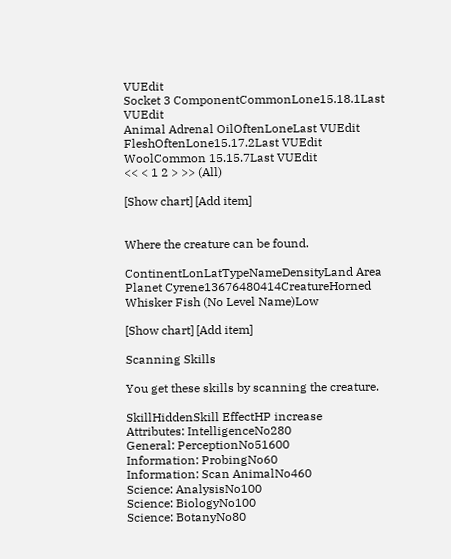VUEdit
Socket 3 ComponentCommonLone15.18.1Last VUEdit
Animal Adrenal OilOftenLoneLast VUEdit
FleshOftenLone15.17.2Last VUEdit
WoolCommon 15.15.7Last VUEdit
<< < 1 2 > >> (All)

[Show chart] [Add item]


Where the creature can be found.

ContinentLonLatTypeNameDensityLand Area
Planet Cyrene13676480414CreatureHorned Whisker Fish (No Level Name)Low

[Show chart] [Add item]

Scanning Skills

You get these skills by scanning the creature.

SkillHiddenSkill EffectHP increase
Attributes: IntelligenceNo280
General: PerceptionNo51600
Information: ProbingNo60
Information: Scan AnimalNo460
Science: AnalysisNo100
Science: BiologyNo100
Science: BotanyNo80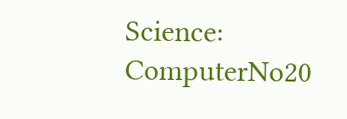Science: ComputerNo20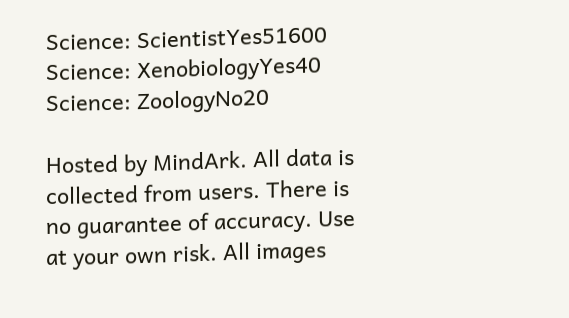Science: ScientistYes51600
Science: XenobiologyYes40
Science: ZoologyNo20

Hosted by MindArk. All data is collected from users. There is no guarantee of accuracy. Use at your own risk. All images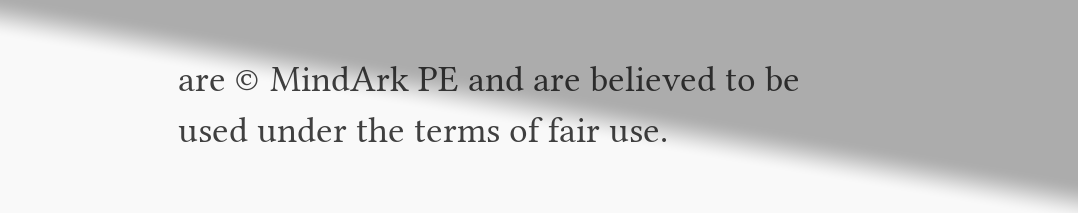are © MindArk PE and are believed to be used under the terms of fair use.